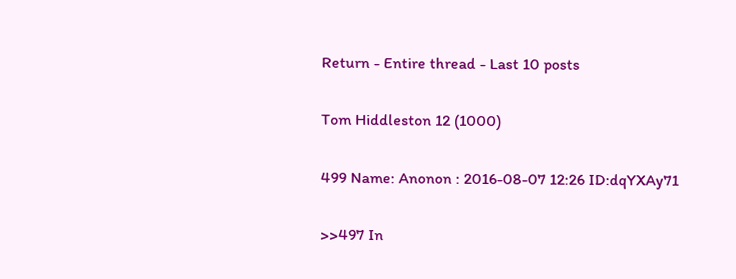Return - Entire thread - Last 10 posts

Tom Hiddleston 12 (1000)

499 Name: Anonon : 2016-08-07 12:26 ID:dqYXAy71

>>497 In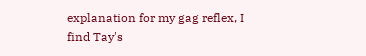explanation for my gag reflex, I find Tay's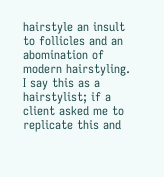hairstyle an insult to follicles and an abomination of modern hairstyling. I say this as a hairstylist; if a client asked me to replicate this and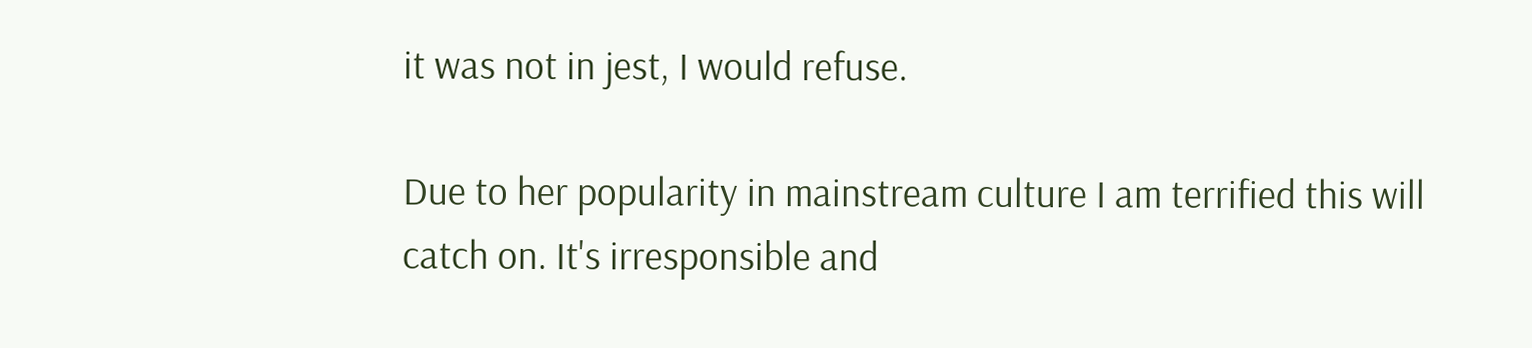it was not in jest, I would refuse.

Due to her popularity in mainstream culture I am terrified this will catch on. It's irresponsible and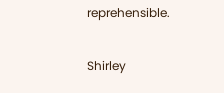reprehensible.

Shirley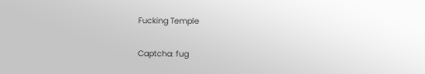Fucking Temple

Captcha: fug